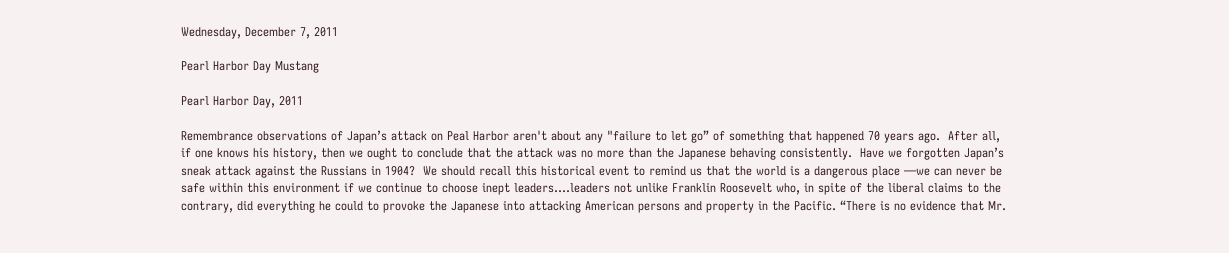Wednesday, December 7, 2011

Pearl Harbor Day Mustang

Pearl Harbor Day, 2011

Remembrance observations of Japan’s attack on Peal Harbor aren't about any "failure to let go” of something that happened 70 years ago.  After all, if one knows his history, then we ought to conclude that the attack was no more than the Japanese behaving consistently.  Have we forgotten Japan’s sneak attack against the Russians in 1904?  We should recall this historical event to remind us that the world is a dangerous place —we can never be safe within this environment if we continue to choose inept leaders....leaders not unlike Franklin Roosevelt who, in spite of the liberal claims to the contrary, did everything he could to provoke the Japanese into attacking American persons and property in the Pacific. “There is no evidence that Mr.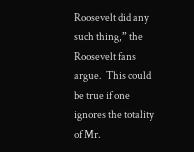Roosevelt did any such thing,” the Roosevelt fans argue.  This could be true if one ignores the totality of Mr.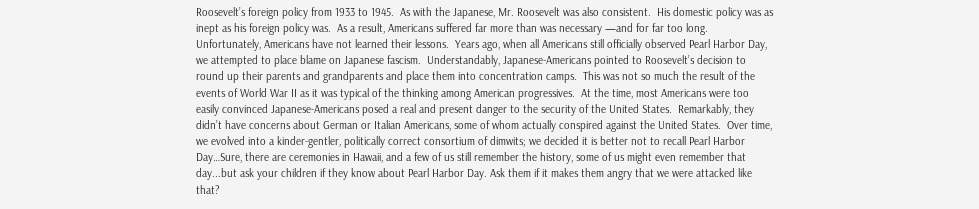Roosevelt’s foreign policy from 1933 to 1945.  As with the Japanese, Mr. Roosevelt was also consistent.  His domestic policy was as inept as his foreign policy was.  As a result, Americans suffered far more than was necessary —and for far too long.
Unfortunately, Americans have not learned their lessons.  Years ago, when all Americans still officially observed Pearl Harbor Day, we attempted to place blame on Japanese fascism.  Understandably, Japanese-Americans pointed to Roosevelt’s decision to round up their parents and grandparents and place them into concentration camps.  This was not so much the result of the events of World War II as it was typical of the thinking among American progressives.  At the time, most Americans were too easily convinced Japanese-Americans posed a real and present danger to the security of the United States.  Remarkably, they didn’t have concerns about German or Italian Americans, some of whom actually conspired against the United States.  Over time, we evolved into a kinder-gentler, politically correct consortium of dimwits; we decided it is better not to recall Pearl Harbor Day…Sure, there are ceremonies in Hawaii, and a few of us still remember the history, some of us might even remember that day...but ask your children if they know about Pearl Harbor Day. Ask them if it makes them angry that we were attacked like that?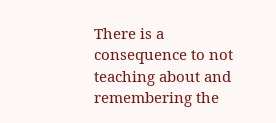There is a consequence to not teaching about and remembering the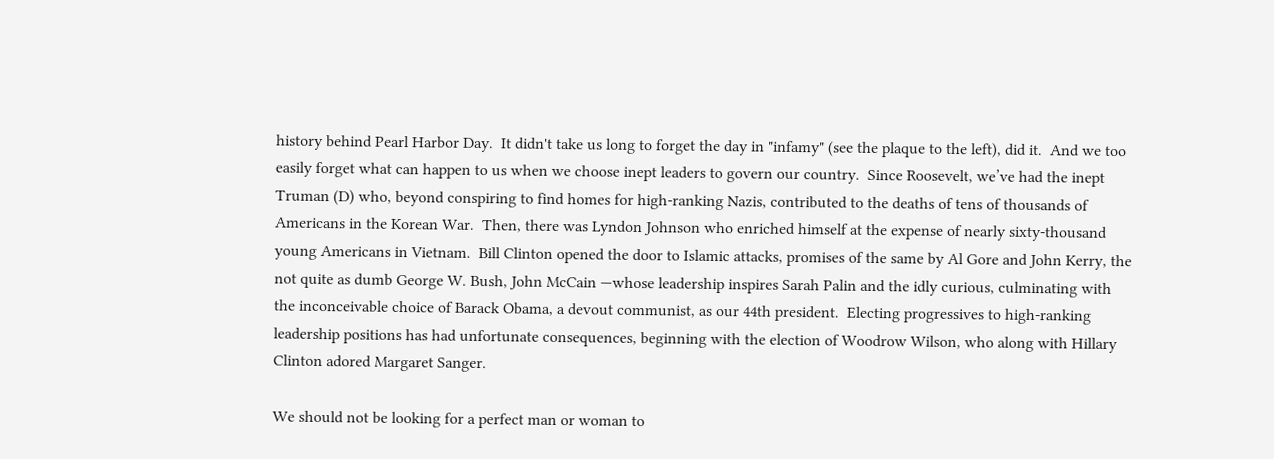history behind Pearl Harbor Day.  It didn't take us long to forget the day in "infamy" (see the plaque to the left), did it.  And we too easily forget what can happen to us when we choose inept leaders to govern our country.  Since Roosevelt, we’ve had the inept Truman (D) who, beyond conspiring to find homes for high-ranking Nazis, contributed to the deaths of tens of thousands of Americans in the Korean War.  Then, there was Lyndon Johnson who enriched himself at the expense of nearly sixty-thousand young Americans in Vietnam.  Bill Clinton opened the door to Islamic attacks, promises of the same by Al Gore and John Kerry, the not quite as dumb George W. Bush, John McCain —whose leadership inspires Sarah Palin and the idly curious, culminating with the inconceivable choice of Barack Obama, a devout communist, as our 44th president.  Electing progressives to high-ranking leadership positions has had unfortunate consequences, beginning with the election of Woodrow Wilson, who along with Hillary Clinton adored Margaret Sanger.

We should not be looking for a perfect man or woman to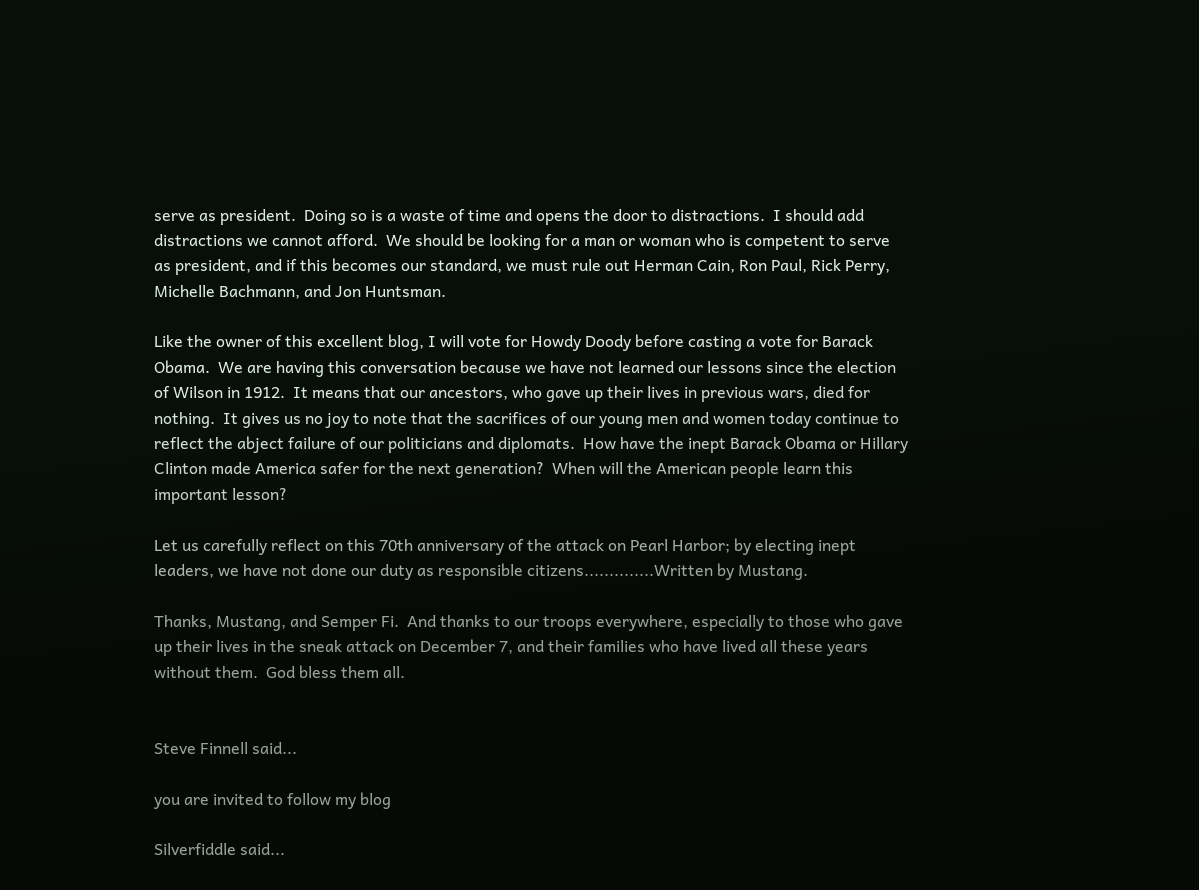serve as president.  Doing so is a waste of time and opens the door to distractions.  I should add distractions we cannot afford.  We should be looking for a man or woman who is competent to serve as president, and if this becomes our standard, we must rule out Herman Cain, Ron Paul, Rick Perry, Michelle Bachmann, and Jon Huntsman.

Like the owner of this excellent blog, I will vote for Howdy Doody before casting a vote for Barack Obama.  We are having this conversation because we have not learned our lessons since the election of Wilson in 1912.  It means that our ancestors, who gave up their lives in previous wars, died for nothing.  It gives us no joy to note that the sacrifices of our young men and women today continue to reflect the abject failure of our politicians and diplomats.  How have the inept Barack Obama or Hillary Clinton made America safer for the next generation?  When will the American people learn this important lesson?

Let us carefully reflect on this 70th anniversary of the attack on Pearl Harbor; by electing inept leaders, we have not done our duty as responsible citizens..............Written by Mustang.

Thanks, Mustang, and Semper Fi.  And thanks to our troops everywhere, especially to those who gave up their lives in the sneak attack on December 7, and their families who have lived all these years without them.  God bless them all.


Steve Finnell said...

you are invited to follow my blog

Silverfiddle said...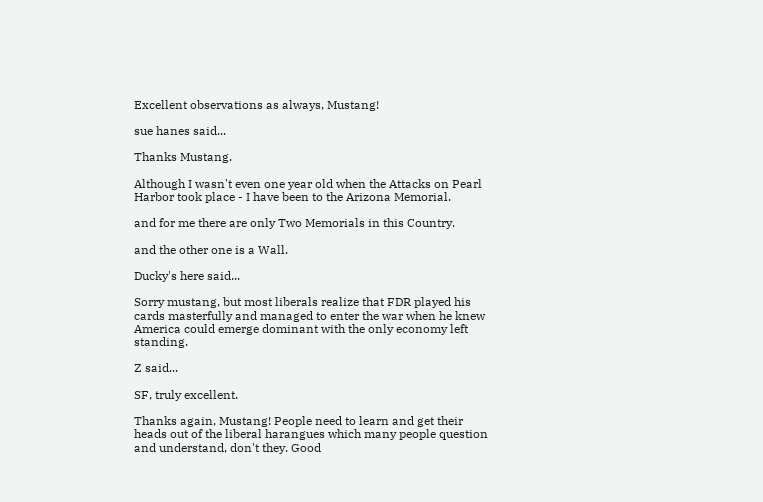Excellent observations as always, Mustang!

sue hanes said...

Thanks Mustang.

Although I wasn't even one year old when the Attacks on Pearl Harbor took place - I have been to the Arizona Memorial.

and for me there are only Two Memorials in this Country.

and the other one is a Wall.

Ducky's here said...

Sorry mustang, but most liberals realize that FDR played his cards masterfully and managed to enter the war when he knew America could emerge dominant with the only economy left standing.

Z said...

SF, truly excellent.

Thanks again, Mustang! People need to learn and get their heads out of the liberal harangues which many people question and understand, don't they. Good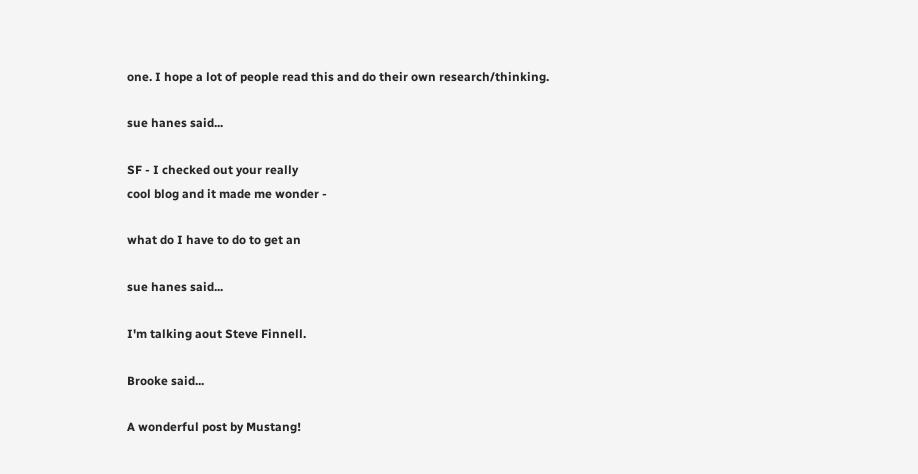one. I hope a lot of people read this and do their own research/thinking.

sue hanes said...

SF - I checked out your really
cool blog and it made me wonder -

what do I have to do to get an

sue hanes said...

I'm talking aout Steve Finnell.

Brooke said...

A wonderful post by Mustang!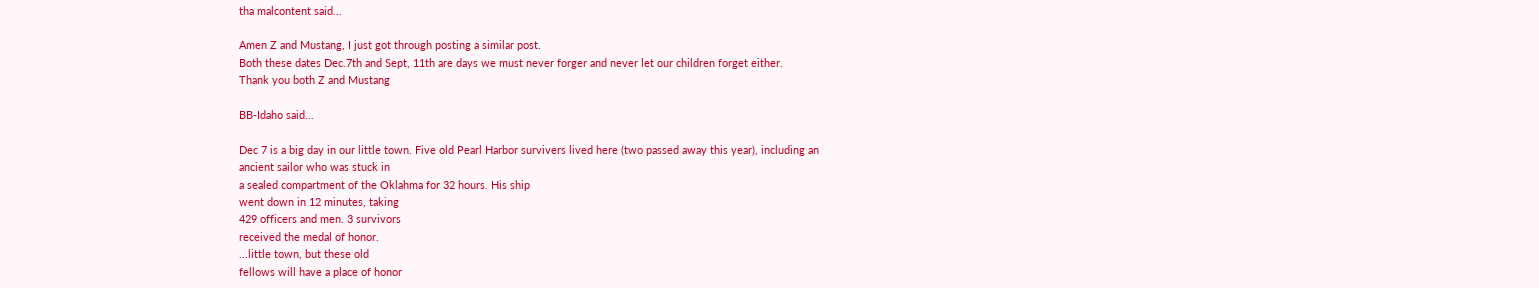tha malcontent said...

Amen Z and Mustang, I just got through posting a similar post.
Both these dates Dec.7th and Sept, 11th are days we must never forger and never let our children forget either.
Thank you both Z and Mustang

BB-Idaho said...

Dec 7 is a big day in our little town. Five old Pearl Harbor survivers lived here (two passed away this year), including an
ancient sailor who was stuck in
a sealed compartment of the Oklahma for 32 hours. His ship
went down in 12 minutes, taking
429 officers and men. 3 survivors
received the medal of honor.
...little town, but these old
fellows will have a place of honor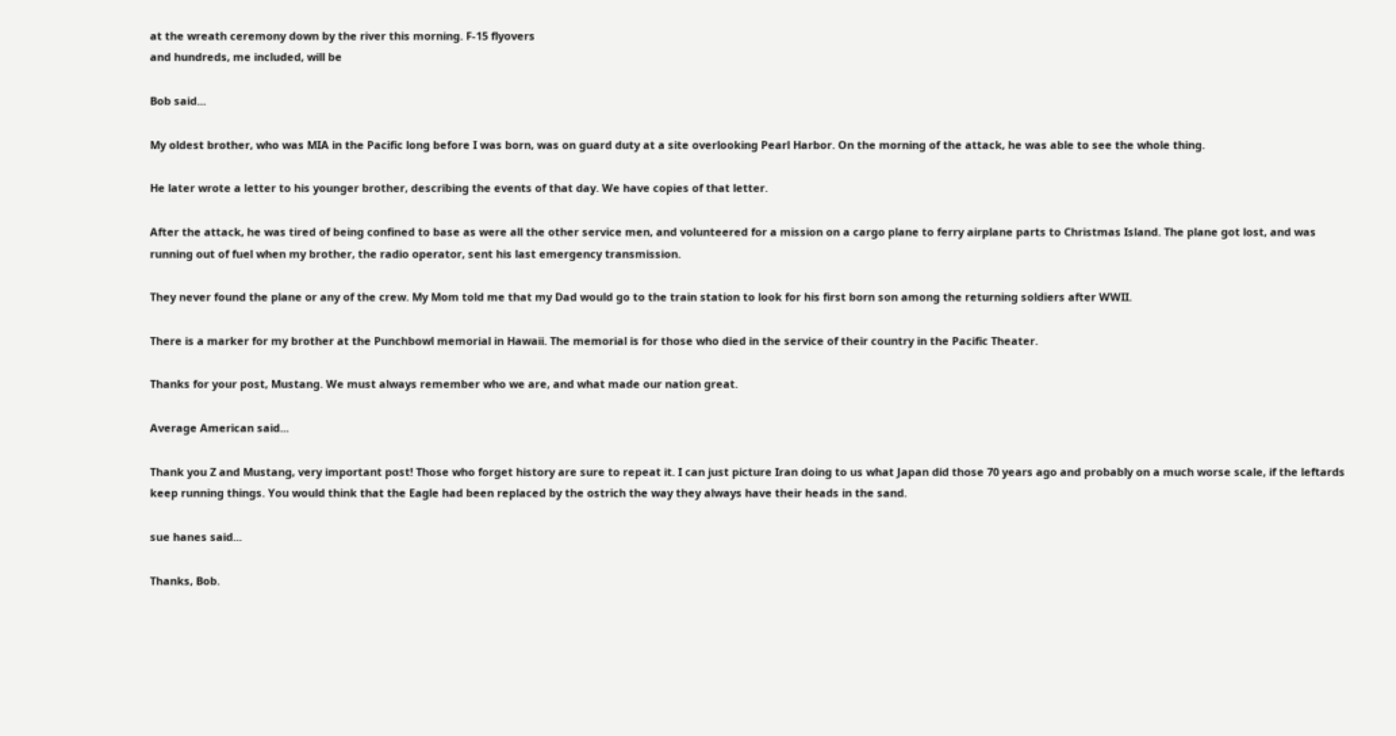at the wreath ceremony down by the river this morning. F-15 flyovers
and hundreds, me included, will be

Bob said...

My oldest brother, who was MIA in the Pacific long before I was born, was on guard duty at a site overlooking Pearl Harbor. On the morning of the attack, he was able to see the whole thing.

He later wrote a letter to his younger brother, describing the events of that day. We have copies of that letter.

After the attack, he was tired of being confined to base as were all the other service men, and volunteered for a mission on a cargo plane to ferry airplane parts to Christmas Island. The plane got lost, and was running out of fuel when my brother, the radio operator, sent his last emergency transmission.

They never found the plane or any of the crew. My Mom told me that my Dad would go to the train station to look for his first born son among the returning soldiers after WWII.

There is a marker for my brother at the Punchbowl memorial in Hawaii. The memorial is for those who died in the service of their country in the Pacific Theater.

Thanks for your post, Mustang. We must always remember who we are, and what made our nation great.

Average American said...

Thank you Z and Mustang, very important post! Those who forget history are sure to repeat it. I can just picture Iran doing to us what Japan did those 70 years ago and probably on a much worse scale, if the leftards keep running things. You would think that the Eagle had been replaced by the ostrich the way they always have their heads in the sand.

sue hanes said...

Thanks, Bob.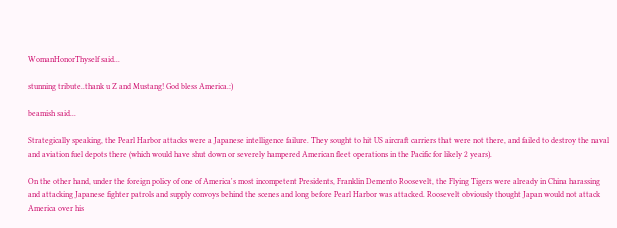WomanHonorThyself said...

stunning tribute..thank u Z and Mustang! God bless America.:)

beamish said...

Strategically speaking, the Pearl Harbor attacks were a Japanese intelligence failure. They sought to hit US aircraft carriers that were not there, and failed to destroy the naval and aviation fuel depots there (which would have shut down or severely hampered American fleet operations in the Pacific for likely 2 years).

On the other hand, under the foreign policy of one of America's most incompetent Presidents, Franklin Demento Roosevelt, the Flying Tigers were already in China harassing and attacking Japanese fighter patrols and supply convoys behind the scenes and long before Pearl Harbor was attacked. Roosevelt obviously thought Japan would not attack America over his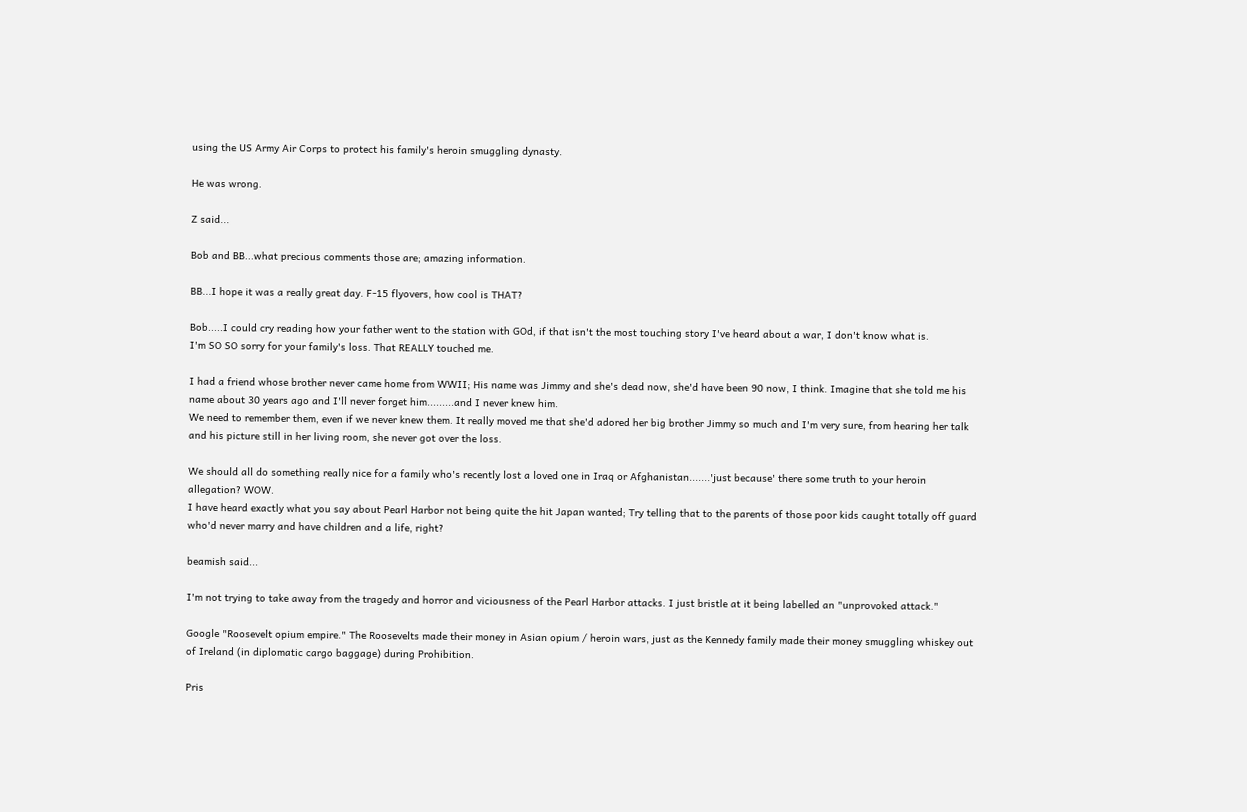using the US Army Air Corps to protect his family's heroin smuggling dynasty.

He was wrong.

Z said...

Bob and BB...what precious comments those are; amazing information.

BB...I hope it was a really great day. F-15 flyovers, how cool is THAT?

Bob.....I could cry reading how your father went to the station with GOd, if that isn't the most touching story I've heard about a war, I don't know what is.
I'm SO SO sorry for your family's loss. That REALLY touched me.

I had a friend whose brother never came home from WWII; His name was Jimmy and she's dead now, she'd have been 90 now, I think. Imagine that she told me his name about 30 years ago and I'll never forget him.........and I never knew him.
We need to remember them, even if we never knew them. It really moved me that she'd adored her big brother Jimmy so much and I'm very sure, from hearing her talk and his picture still in her living room, she never got over the loss.

We should all do something really nice for a family who's recently lost a loved one in Iraq or Afghanistan.......'just because' there some truth to your heroin allegation? WOW.
I have heard exactly what you say about Pearl Harbor not being quite the hit Japan wanted; Try telling that to the parents of those poor kids caught totally off guard who'd never marry and have children and a life, right?

beamish said...

I'm not trying to take away from the tragedy and horror and viciousness of the Pearl Harbor attacks. I just bristle at it being labelled an "unprovoked attack."

Google "Roosevelt opium empire." The Roosevelts made their money in Asian opium / heroin wars, just as the Kennedy family made their money smuggling whiskey out of Ireland (in diplomatic cargo baggage) during Prohibition.

Pris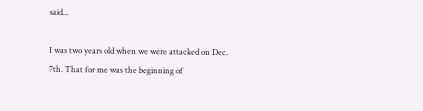said...

I was two years old when we were attacked on Dec. 7th. That for me was the beginning of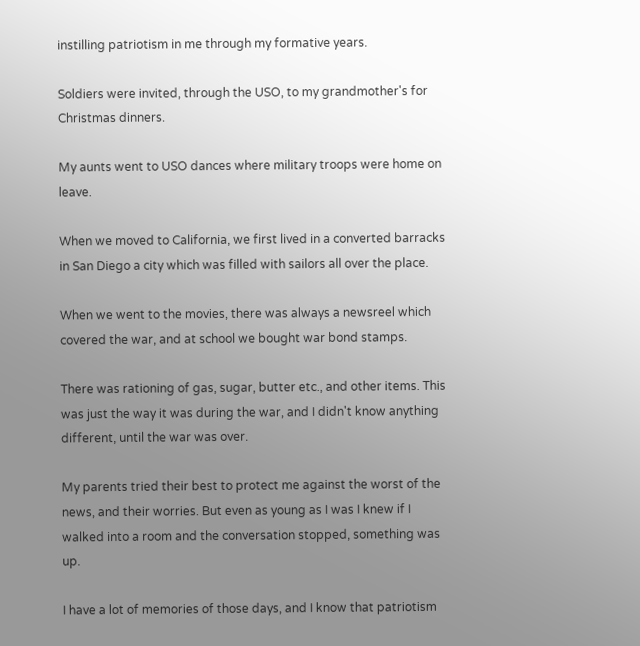instilling patriotism in me through my formative years.

Soldiers were invited, through the USO, to my grandmother's for Christmas dinners.

My aunts went to USO dances where military troops were home on leave.

When we moved to California, we first lived in a converted barracks in San Diego a city which was filled with sailors all over the place.

When we went to the movies, there was always a newsreel which covered the war, and at school we bought war bond stamps.

There was rationing of gas, sugar, butter etc., and other items. This was just the way it was during the war, and I didn't know anything different, until the war was over.

My parents tried their best to protect me against the worst of the news, and their worries. But even as young as I was I knew if I walked into a room and the conversation stopped, something was up.

I have a lot of memories of those days, and I know that patriotism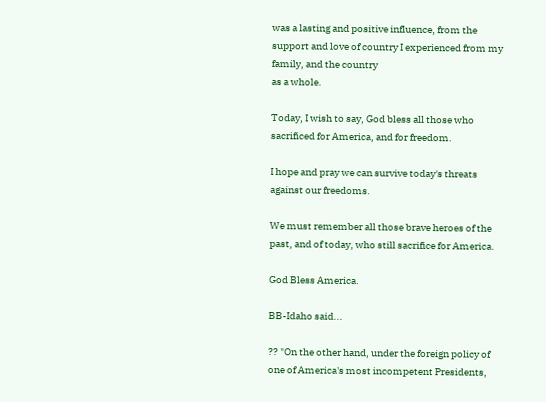was a lasting and positive influence, from the support and love of country I experienced from my family, and the country
as a whole.

Today, I wish to say, God bless all those who sacrificed for America, and for freedom.

I hope and pray we can survive today's threats against our freedoms.

We must remember all those brave heroes of the past, and of today, who still sacrifice for America.

God Bless America.

BB-Idaho said...

?? "On the other hand, under the foreign policy of one of America's most incompetent Presidents,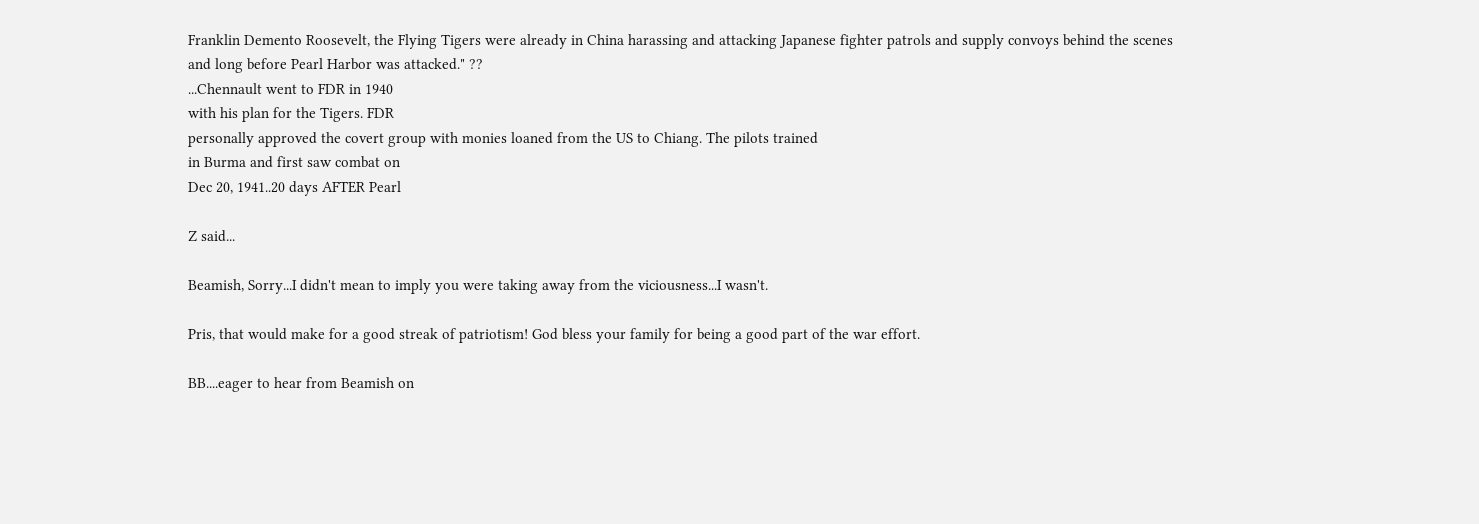Franklin Demento Roosevelt, the Flying Tigers were already in China harassing and attacking Japanese fighter patrols and supply convoys behind the scenes and long before Pearl Harbor was attacked." ??
...Chennault went to FDR in 1940
with his plan for the Tigers. FDR
personally approved the covert group with monies loaned from the US to Chiang. The pilots trained
in Burma and first saw combat on
Dec 20, 1941..20 days AFTER Pearl

Z said...

Beamish, Sorry...I didn't mean to imply you were taking away from the viciousness...I wasn't.

Pris, that would make for a good streak of patriotism! God bless your family for being a good part of the war effort.

BB....eager to hear from Beamish on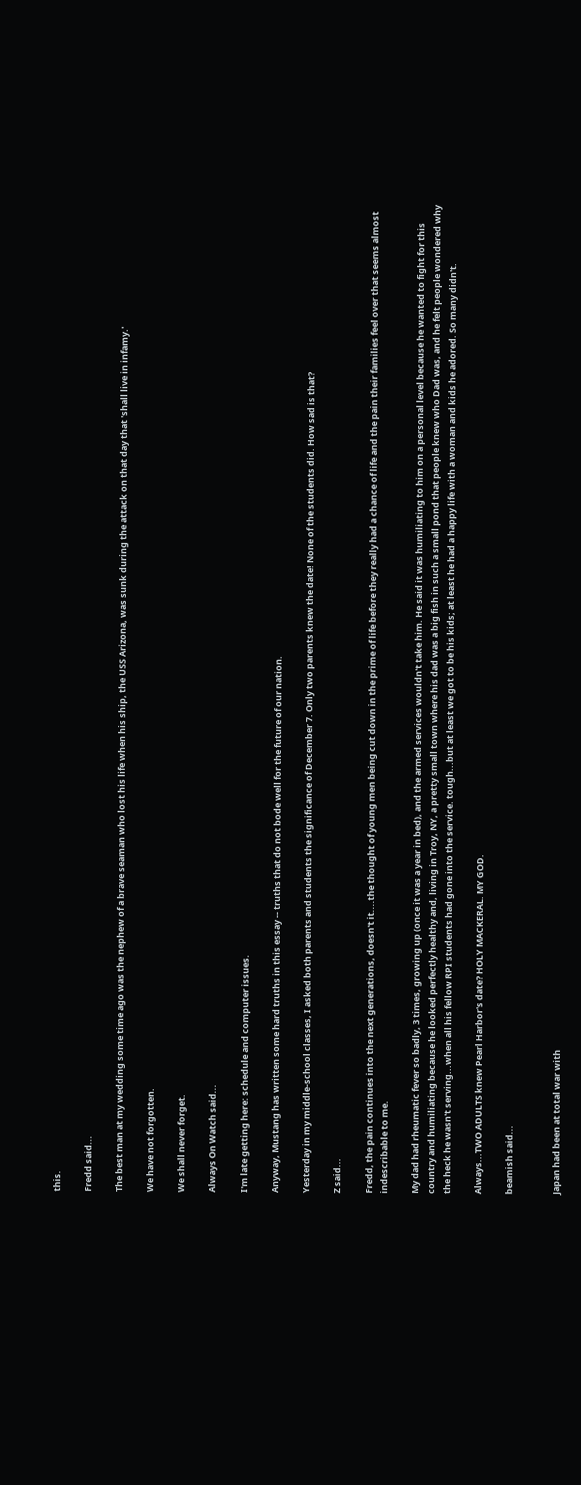this.

Fredd said...

The best man at my wedding some time ago was the nephew of a brave seaman who lost his life when his ship, the USS Arizona, was sunk during the attack on that day that 'shall live in infamy.'

We have not forgotten.

We shall never forget.

Always On Watch said...

I'm late getting here: schedule and computer issues.

Anyway, Mustang has written some hard truths in this essay -- truths that do not bode well for the future of our nation.

Yesterday in my middle-school classes, I asked both parents and students the significance of December 7. Only two parents knew the date! None of the students did. How sad is that?

Z said...

Fredd, the pain continues into the next generations, doesn't it....the thought of young men being cut down in the prime of life before they really had a chance of life and the pain their families feel over that seems almost indescribable to me.

My dad had rheumatic fever so badly, 3 times, growing up (once it was a year in bed), and the armed services wouldn't take him. He said it was humiliating to him on a personal level because he wanted to fight for this country and humiliating because he looked perfectly healthy and, living in Troy, NY, a pretty small town where his dad was a big fish in such a small pond that people knew who Dad was, and he felt people wondered why the heck he wasn't serving...when all his fellow RPI students had gone into the service. tough...but at least we got to be his kids; at least he had a happy life with a woman and kids he adored. So many didn't.

Always...TWO ADULTS knew Pearl Harbor's date? HOLY MACKERAL. MY GOD.

beamish said...


Japan had been at total war with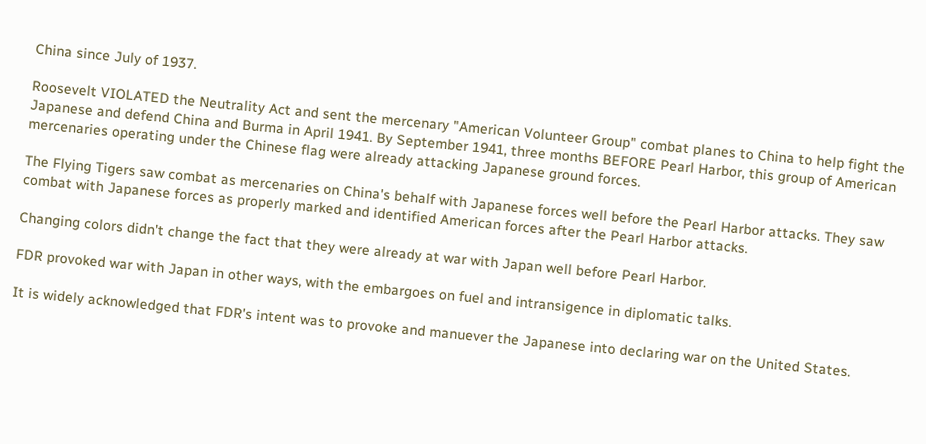China since July of 1937.

Roosevelt VIOLATED the Neutrality Act and sent the mercenary "American Volunteer Group" combat planes to China to help fight the Japanese and defend China and Burma in April 1941. By September 1941, three months BEFORE Pearl Harbor, this group of American mercenaries operating under the Chinese flag were already attacking Japanese ground forces.

The Flying Tigers saw combat as mercenaries on China's behalf with Japanese forces well before the Pearl Harbor attacks. They saw combat with Japanese forces as properly marked and identified American forces after the Pearl Harbor attacks.

Changing colors didn't change the fact that they were already at war with Japan well before Pearl Harbor.

FDR provoked war with Japan in other ways, with the embargoes on fuel and intransigence in diplomatic talks.

It is widely acknowledged that FDR's intent was to provoke and manuever the Japanese into declaring war on the United States.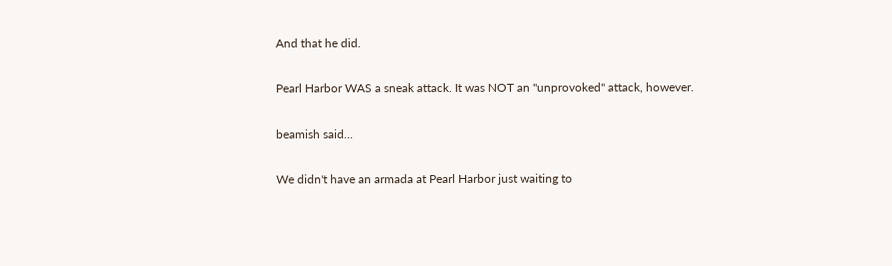And that he did.

Pearl Harbor WAS a sneak attack. It was NOT an "unprovoked" attack, however.

beamish said...

We didn't have an armada at Pearl Harbor just waiting to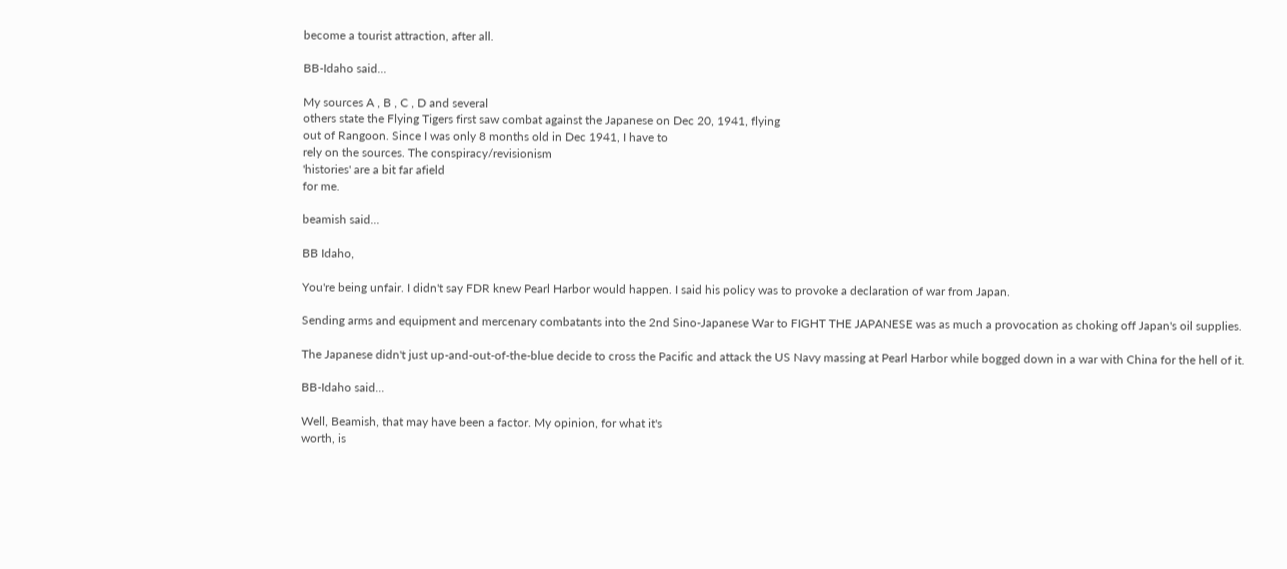become a tourist attraction, after all.

BB-Idaho said...

My sources A , B , C , D and several
others state the Flying Tigers first saw combat against the Japanese on Dec 20, 1941, flying
out of Rangoon. Since I was only 8 months old in Dec 1941, I have to
rely on the sources. The conspiracy/revisionism
'histories' are a bit far afield
for me.

beamish said...

BB Idaho,

You're being unfair. I didn't say FDR knew Pearl Harbor would happen. I said his policy was to provoke a declaration of war from Japan.

Sending arms and equipment and mercenary combatants into the 2nd Sino-Japanese War to FIGHT THE JAPANESE was as much a provocation as choking off Japan's oil supplies.

The Japanese didn't just up-and-out-of-the-blue decide to cross the Pacific and attack the US Navy massing at Pearl Harbor while bogged down in a war with China for the hell of it.

BB-Idaho said...

Well, Beamish, that may have been a factor. My opinion, for what it's
worth, is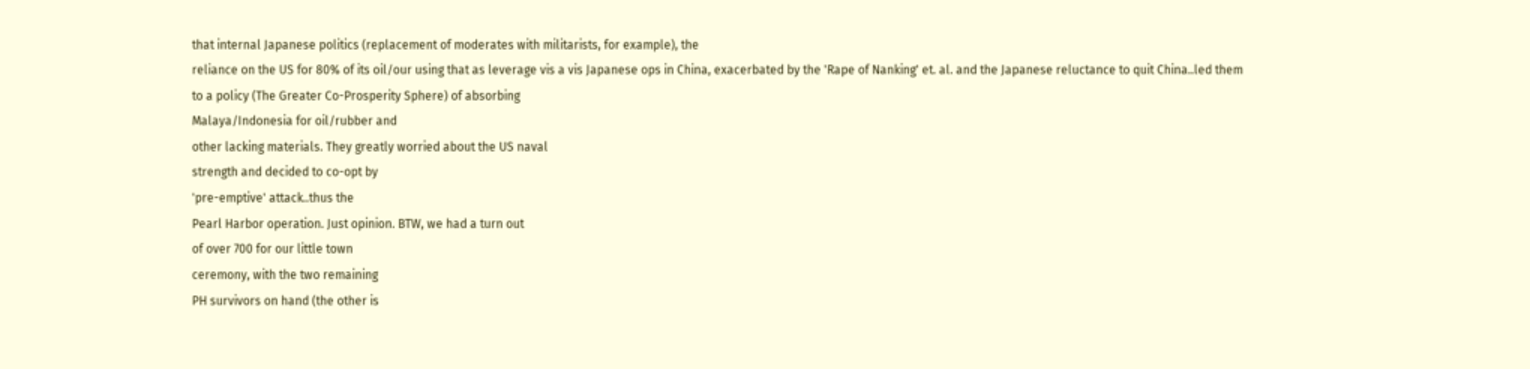that internal Japanese politics (replacement of moderates with militarists, for example), the
reliance on the US for 80% of its oil/our using that as leverage vis a vis Japanese ops in China, exacerbated by the 'Rape of Nanking' et. al. and the Japanese reluctance to quit China..led them
to a policy (The Greater Co-Prosperity Sphere) of absorbing
Malaya/Indonesia for oil/rubber and
other lacking materials. They greatly worried about the US naval
strength and decided to co-opt by
'pre-emptive' attack..thus the
Pearl Harbor operation. Just opinion. BTW, we had a turn out
of over 700 for our little town
ceremony, with the two remaining
PH survivors on hand (the other is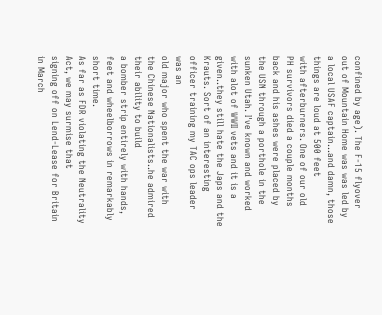confined by age). The F-15 flyover
out of Mountain Home was was led by
a local USAF captain...and damn, those things are loud at 500 feet
with afterburners. One of our old
PH survivors died a couple months back and his ashes were placed by
the USN through a porthole in the sunken Utah. I've known and worked with alot of WWII vets and it is a given..they still hate the Japs and the Krauts. Sort of an interesting officer training my TAC ops leader was an
old major who spent the war with
the Chinese Nationalists..he admired their ability to build
a bomber strip entirely with hands, feet and wheelborrows in remarkably short time.
As far as FDR violating the Neutrality Act, we may surmise that
signing off on Lend-Lease for Britain in March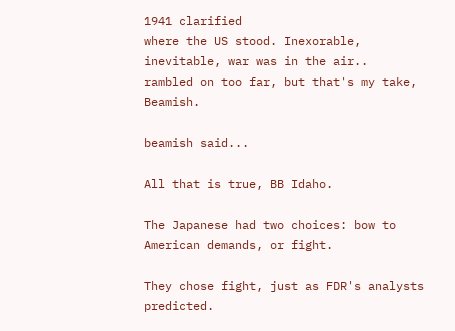1941 clarified
where the US stood. Inexorable,
inevitable, war was in the air..
rambled on too far, but that's my take, Beamish.

beamish said...

All that is true, BB Idaho.

The Japanese had two choices: bow to American demands, or fight.

They chose fight, just as FDR's analysts predicted.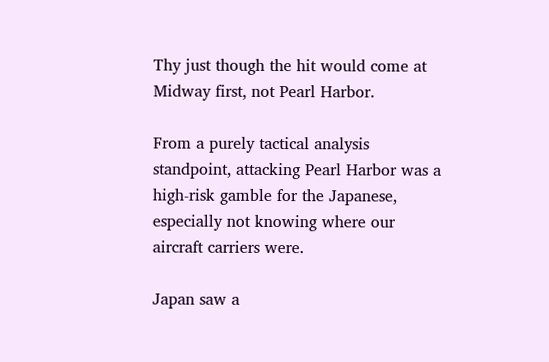Thy just though the hit would come at Midway first, not Pearl Harbor.

From a purely tactical analysis standpoint, attacking Pearl Harbor was a high-risk gamble for the Japanese, especially not knowing where our aircraft carriers were.

Japan saw a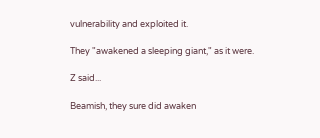vulnerability and exploited it.

They "awakened a sleeping giant," as it were.

Z said...

Beamish, they sure did awaken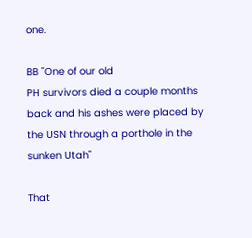one.

BB "One of our old
PH survivors died a couple months back and his ashes were placed by
the USN through a porthole in the sunken Utah"

That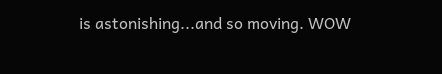is astonishing...and so moving. WOW